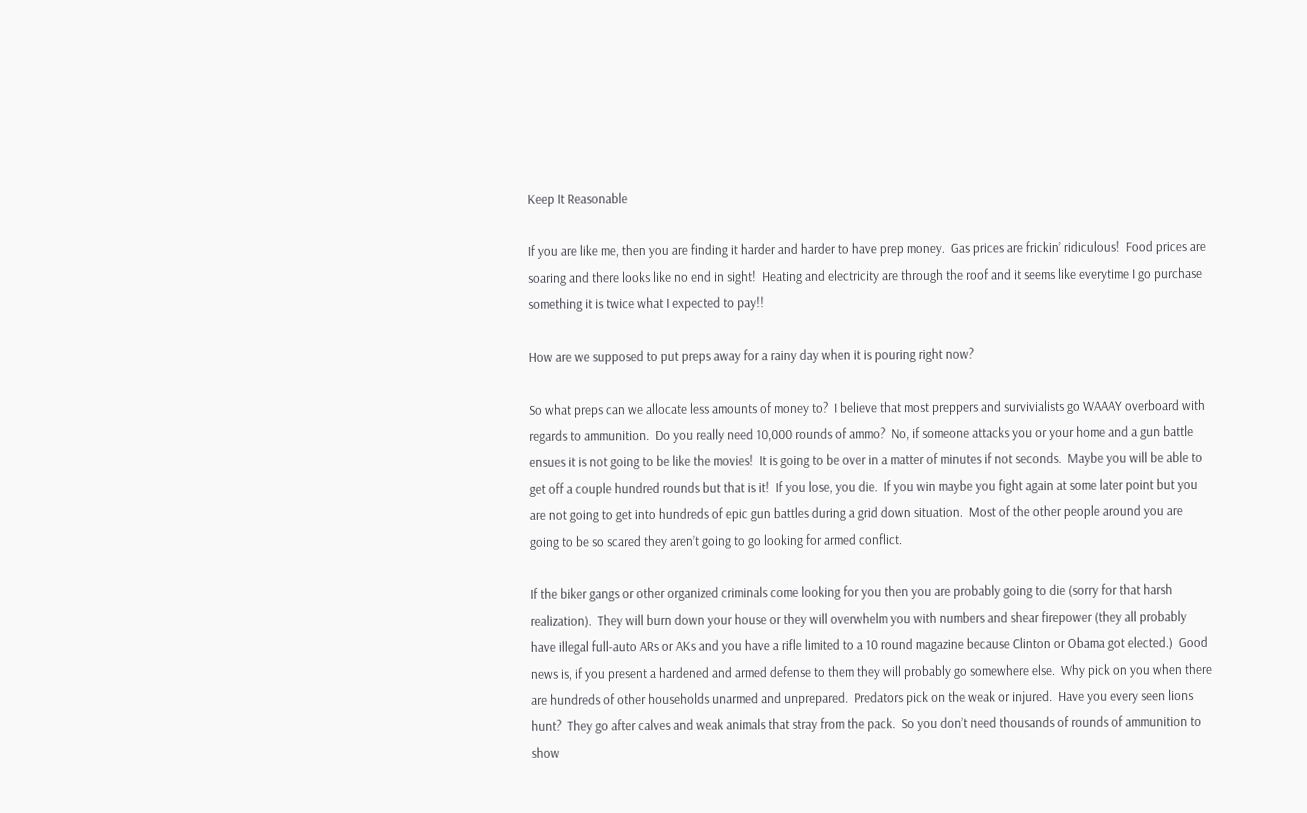Keep It Reasonable

If you are like me, then you are finding it harder and harder to have prep money.  Gas prices are frickin’ ridiculous!  Food prices are soaring and there looks like no end in sight!  Heating and electricity are through the roof and it seems like everytime I go purchase something it is twice what I expected to pay!!

How are we supposed to put preps away for a rainy day when it is pouring right now?

So what preps can we allocate less amounts of money to?  I believe that most preppers and survivialists go WAAAY overboard with regards to ammunition.  Do you really need 10,000 rounds of ammo?  No, if someone attacks you or your home and a gun battle ensues it is not going to be like the movies!  It is going to be over in a matter of minutes if not seconds.  Maybe you will be able to get off a couple hundred rounds but that is it!  If you lose, you die.  If you win maybe you fight again at some later point but you are not going to get into hundreds of epic gun battles during a grid down situation.  Most of the other people around you are going to be so scared they aren’t going to go looking for armed conflict.

If the biker gangs or other organized criminals come looking for you then you are probably going to die (sorry for that harsh realization).  They will burn down your house or they will overwhelm you with numbers and shear firepower (they all probably have illegal full-auto ARs or AKs and you have a rifle limited to a 10 round magazine because Clinton or Obama got elected.)  Good news is, if you present a hardened and armed defense to them they will probably go somewhere else.  Why pick on you when there are hundreds of other households unarmed and unprepared.  Predators pick on the weak or injured.  Have you every seen lions hunt?  They go after calves and weak animals that stray from the pack.  So you don’t need thousands of rounds of ammunition to show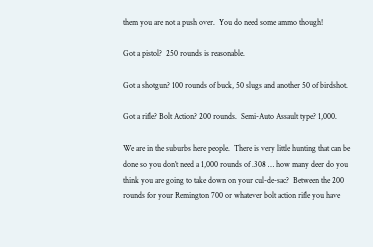them you are not a push over.  You do need some ammo though!

Got a pistol?  250 rounds is reasonable.

Got a shotgun? 100 rounds of buck, 50 slugs and another 50 of birdshot.

Got a rifle? Bolt Action? 200 rounds.  Semi-Auto Assault type? 1,000.

We are in the suburbs here people.  There is very little hunting that can be done so you don’t need a 1,000 rounds of .308 … how many deer do you think you are going to take down on your cul-de-sac?  Between the 200 rounds for your Remington 700 or whatever bolt action rifle you have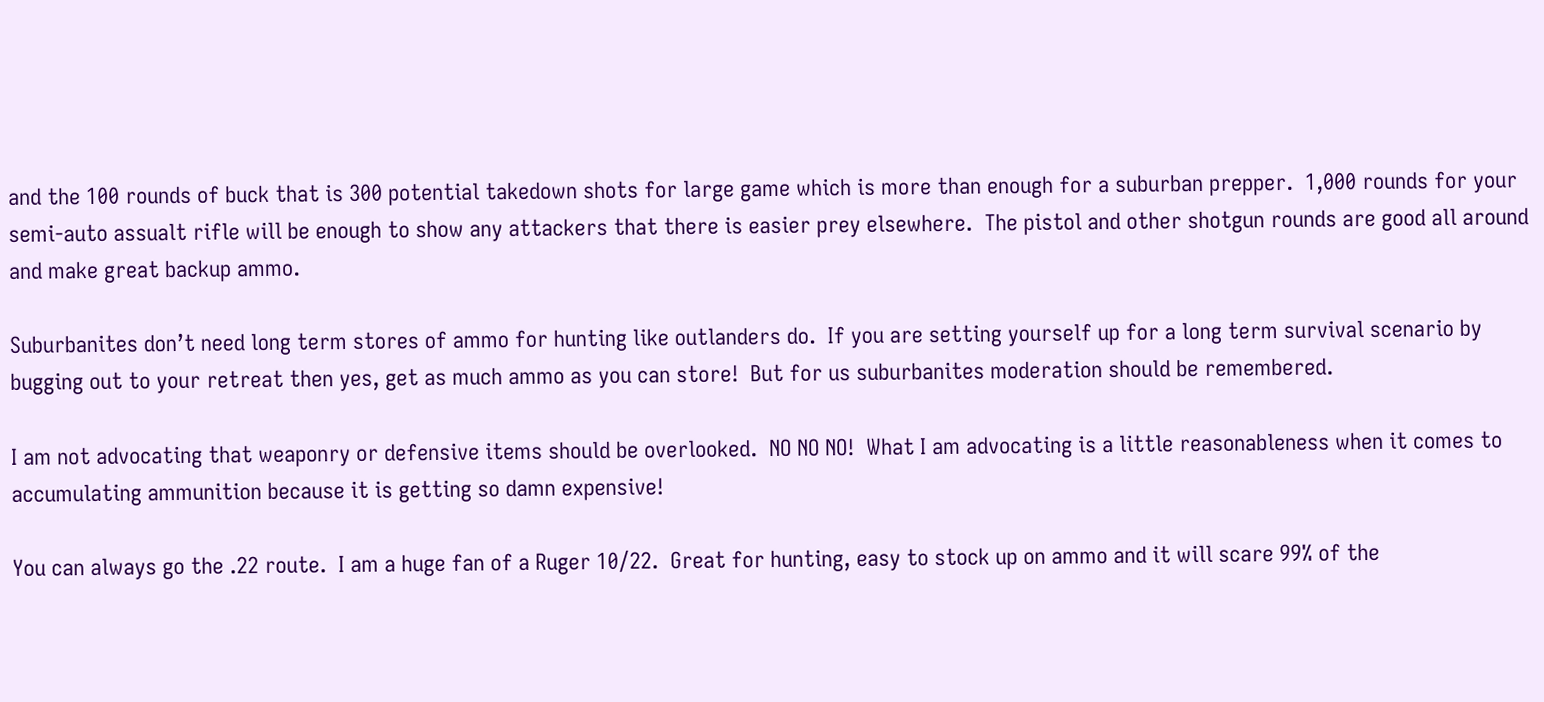and the 100 rounds of buck that is 300 potential takedown shots for large game which is more than enough for a suburban prepper.  1,000 rounds for your semi-auto assualt rifle will be enough to show any attackers that there is easier prey elsewhere.  The pistol and other shotgun rounds are good all around and make great backup ammo.

Suburbanites don’t need long term stores of ammo for hunting like outlanders do.  If you are setting yourself up for a long term survival scenario by bugging out to your retreat then yes, get as much ammo as you can store!  But for us suburbanites moderation should be remembered.

I am not advocating that weaponry or defensive items should be overlooked.  NO NO NO!  What I am advocating is a little reasonableness when it comes to accumulating ammunition because it is getting so damn expensive!

You can always go the .22 route.  I am a huge fan of a Ruger 10/22.  Great for hunting, easy to stock up on ammo and it will scare 99% of the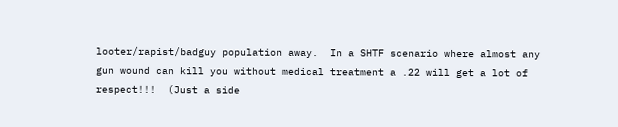looter/rapist/badguy population away.  In a SHTF scenario where almost any gun wound can kill you without medical treatment a .22 will get a lot of respect!!!  (Just a side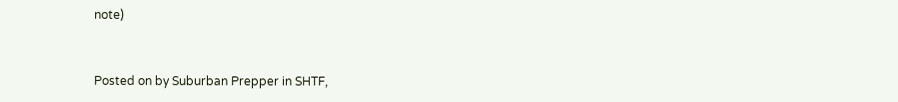note)


Posted on by Suburban Prepper in SHTF,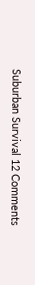Suburban Survival 12 Comments